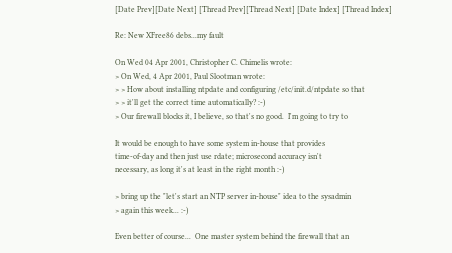[Date Prev][Date Next] [Thread Prev][Thread Next] [Date Index] [Thread Index]

Re: New XFree86 debs...my fault

On Wed 04 Apr 2001, Christopher C. Chimelis wrote:
> On Wed, 4 Apr 2001, Paul Slootman wrote:
> > How about installing ntpdate and configuring /etc/init.d/ntpdate so that
> > it'll get the correct time automatically? :-)
> Our firewall blocks it, I believe, so that's no good.  I'm going to try to

It would be enough to have some system in-house that provides
time-of-day and then just use rdate; microsecond accuracy isn't
necessary, as long it's at least in the right month :-)

> bring up the "let's start an NTP server in-house" idea to the sysadmin
> again this week... :-)

Even better of course...  One master system behind the firewall that an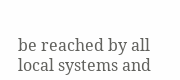be reached by all local systems and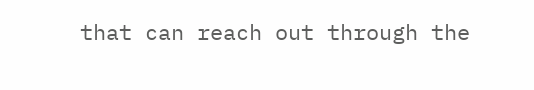that can reach out through the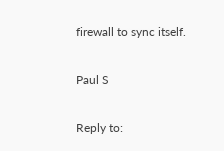firewall to sync itself.

Paul S

Reply to: